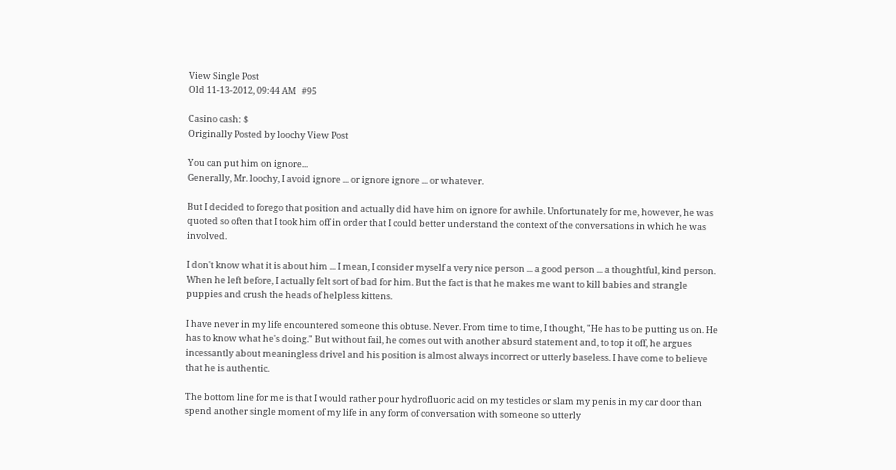View Single Post
Old 11-13-2012, 09:44 AM   #95

Casino cash: $
Originally Posted by loochy View Post

You can put him on ignore...
Generally, Mr. loochy, I avoid ignore ... or ignore ignore ... or whatever.

But I decided to forego that position and actually did have him on ignore for awhile. Unfortunately for me, however, he was quoted so often that I took him off in order that I could better understand the context of the conversations in which he was involved.

I don't know what it is about him ... I mean, I consider myself a very nice person ... a good person ... a thoughtful, kind person. When he left before, I actually felt sort of bad for him. But the fact is that he makes me want to kill babies and strangle puppies and crush the heads of helpless kittens.

I have never in my life encountered someone this obtuse. Never. From time to time, I thought, "He has to be putting us on. He has to know what he's doing." But without fail, he comes out with another absurd statement and, to top it off, he argues incessantly about meaningless drivel and his position is almost always incorrect or utterly baseless. I have come to believe that he is authentic.

The bottom line for me is that I would rather pour hydrofluoric acid on my testicles or slam my penis in my car door than spend another single moment of my life in any form of conversation with someone so utterly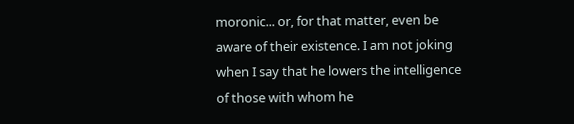moronic... or, for that matter, even be aware of their existence. I am not joking when I say that he lowers the intelligence of those with whom he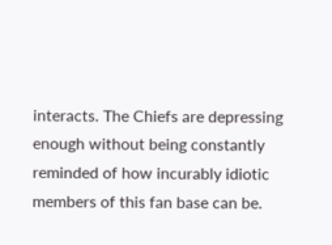interacts. The Chiefs are depressing enough without being constantly reminded of how incurably idiotic members of this fan base can be.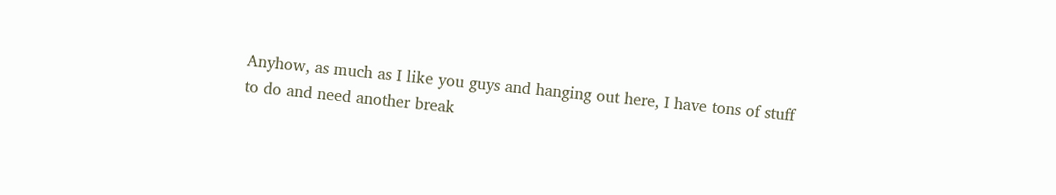Anyhow, as much as I like you guys and hanging out here, I have tons of stuff to do and need another break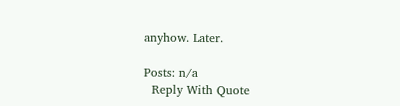anyhow. Later.

Posts: n/a
  Reply With Quote